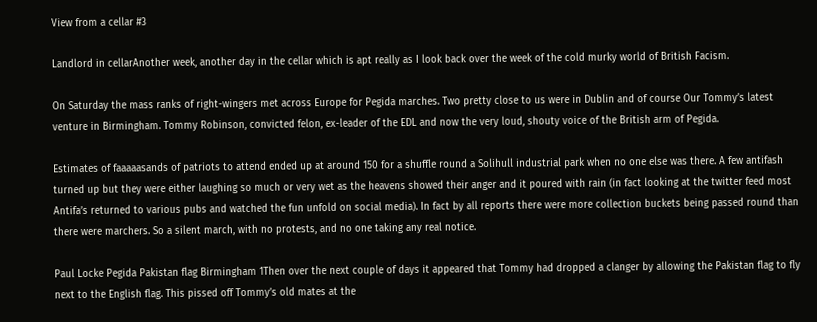View from a cellar #3

Landlord in cellarAnother week, another day in the cellar which is apt really as I look back over the week of the cold murky world of British Facism.

On Saturday the mass ranks of right-wingers met across Europe for Pegida marches. Two pretty close to us were in Dublin and of course Our Tommy’s latest venture in Birmingham. Tommy Robinson, convicted felon, ex-leader of the EDL and now the very loud, shouty voice of the British arm of Pegida.

Estimates of faaaaasands of patriots to attend ended up at around 150 for a shuffle round a Solihull industrial park when no one else was there. A few antifash turned up but they were either laughing so much or very wet as the heavens showed their anger and it poured with rain (in fact looking at the twitter feed most Antifa’s returned to various pubs and watched the fun unfold on social media). In fact by all reports there were more collection buckets being passed round than there were marchers. So a silent march, with no protests, and no one taking any real notice.

Paul Locke Pegida Pakistan flag Birmingham 1Then over the next couple of days it appeared that Tommy had dropped a clanger by allowing the Pakistan flag to fly next to the English flag. This pissed off Tommy’s old mates at the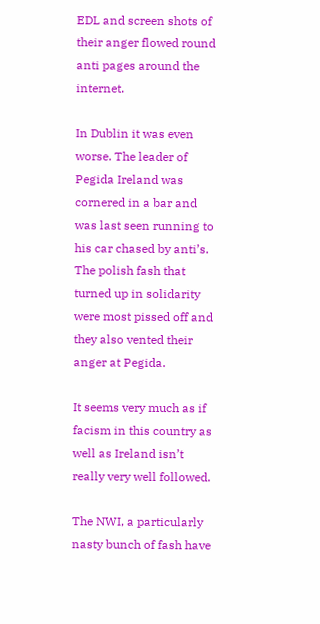EDL and screen shots of their anger flowed round anti pages around the internet.

In Dublin it was even worse. The leader of Pegida Ireland was cornered in a bar and was last seen running to his car chased by anti’s. The polish fash that turned up in solidarity were most pissed off and they also vented their anger at Pegida.

It seems very much as if facism in this country as well as Ireland isn’t really very well followed.

The NWI, a particularly nasty bunch of fash have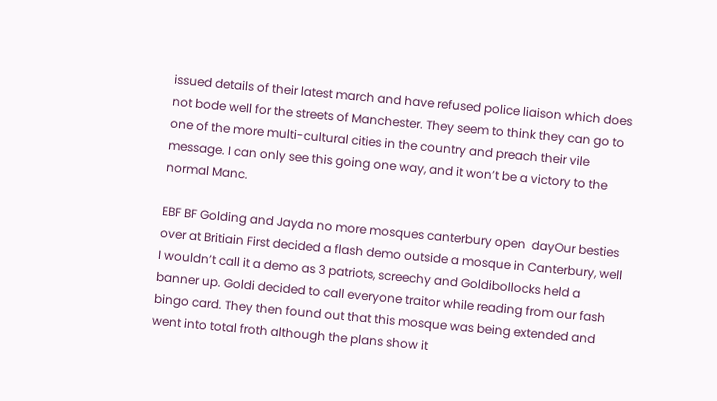issued details of their latest march and have refused police liaison which does not bode well for the streets of Manchester. They seem to think they can go to one of the more multi-cultural cities in the country and preach their vile message. I can only see this going one way, and it won’t be a victory to the normal Manc.

EBF BF Golding and Jayda no more mosques canterbury open  dayOur besties over at Britiain First decided a flash demo outside a mosque in Canterbury, well I wouldn’t call it a demo as 3 patriots, screechy and Goldibollocks held a banner up. Goldi decided to call everyone traitor while reading from our fash bingo card. They then found out that this mosque was being extended and went into total froth although the plans show it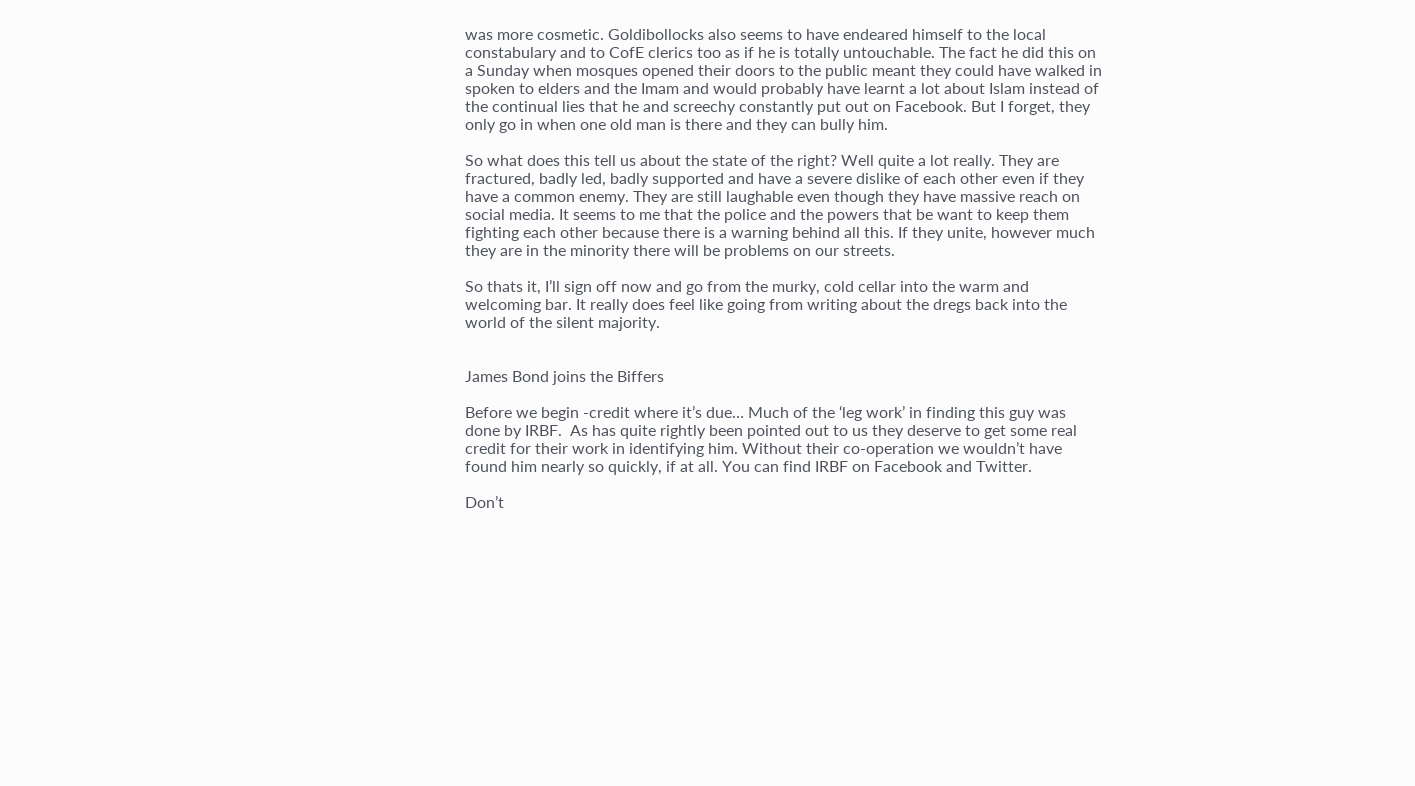was more cosmetic. Goldibollocks also seems to have endeared himself to the local constabulary and to CofE clerics too as if he is totally untouchable. The fact he did this on a Sunday when mosques opened their doors to the public meant they could have walked in spoken to elders and the Imam and would probably have learnt a lot about Islam instead of the continual lies that he and screechy constantly put out on Facebook. But I forget, they only go in when one old man is there and they can bully him.

So what does this tell us about the state of the right? Well quite a lot really. They are fractured, badly led, badly supported and have a severe dislike of each other even if they have a common enemy. They are still laughable even though they have massive reach on social media. It seems to me that the police and the powers that be want to keep them fighting each other because there is a warning behind all this. If they unite, however much they are in the minority there will be problems on our streets.

So thats it, I’ll sign off now and go from the murky, cold cellar into the warm and welcoming bar. It really does feel like going from writing about the dregs back into the world of the silent majority.


James Bond joins the Biffers

Before we begin -credit where it’s due… Much of the ‘leg work’ in finding this guy was done by IRBF.  As has quite rightly been pointed out to us they deserve to get some real credit for their work in identifying him. Without their co-operation we wouldn’t have found him nearly so quickly, if at all. You can find IRBF on Facebook and Twitter.

Don’t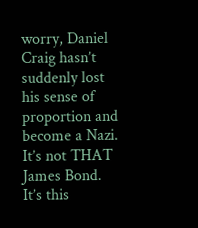worry, Daniel Craig hasn’t suddenly lost his sense of proportion and become a Nazi. It’s not THAT James Bond. It’s this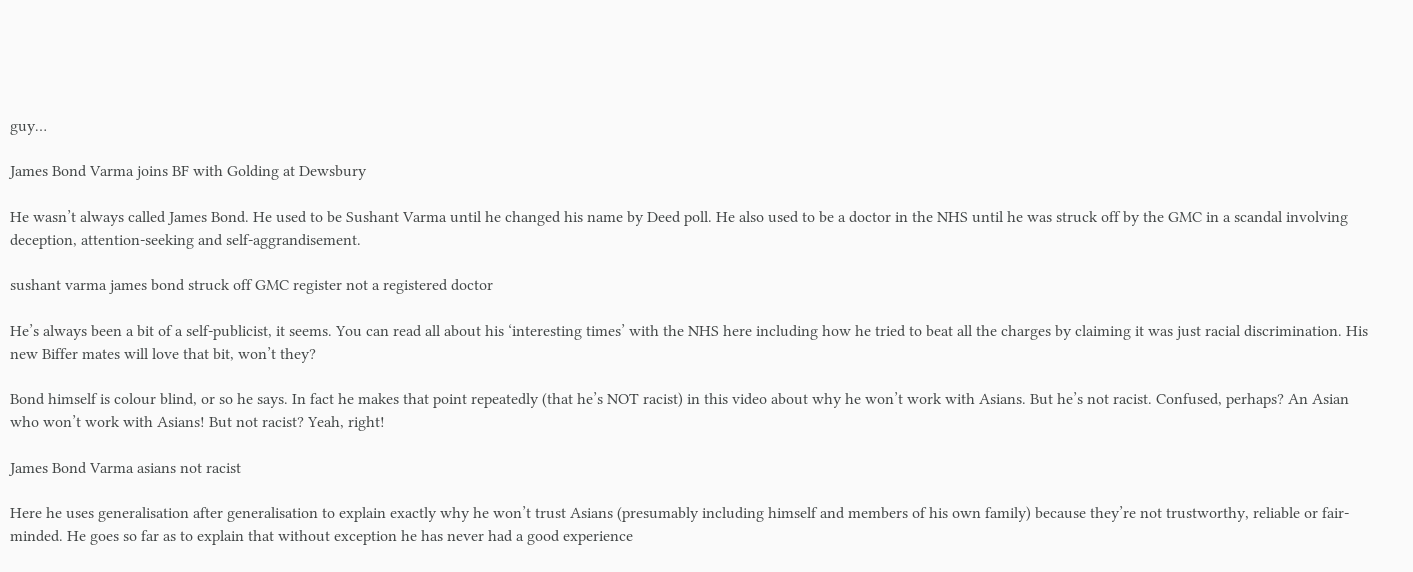guy…

James Bond Varma joins BF with Golding at Dewsbury

He wasn’t always called James Bond. He used to be Sushant Varma until he changed his name by Deed poll. He also used to be a doctor in the NHS until he was struck off by the GMC in a scandal involving deception, attention-seeking and self-aggrandisement.

sushant varma james bond struck off GMC register not a registered doctor

He’s always been a bit of a self-publicist, it seems. You can read all about his ‘interesting times’ with the NHS here including how he tried to beat all the charges by claiming it was just racial discrimination. His new Biffer mates will love that bit, won’t they?

Bond himself is colour blind, or so he says. In fact he makes that point repeatedly (that he’s NOT racist) in this video about why he won’t work with Asians. But he’s not racist. Confused, perhaps? An Asian who won’t work with Asians! But not racist? Yeah, right!

James Bond Varma asians not racist

Here he uses generalisation after generalisation to explain exactly why he won’t trust Asians (presumably including himself and members of his own family) because they’re not trustworthy, reliable or fair-minded. He goes so far as to explain that without exception he has never had a good experience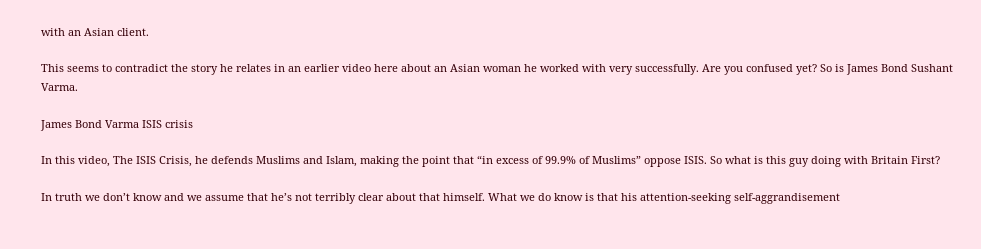with an Asian client.

This seems to contradict the story he relates in an earlier video here about an Asian woman he worked with very successfully. Are you confused yet? So is James Bond Sushant Varma.

James Bond Varma ISIS crisis

In this video, The ISIS Crisis, he defends Muslims and Islam, making the point that “in excess of 99.9% of Muslims” oppose ISIS. So what is this guy doing with Britain First?

In truth we don’t know and we assume that he’s not terribly clear about that himself. What we do know is that his attention-seeking self-aggrandisement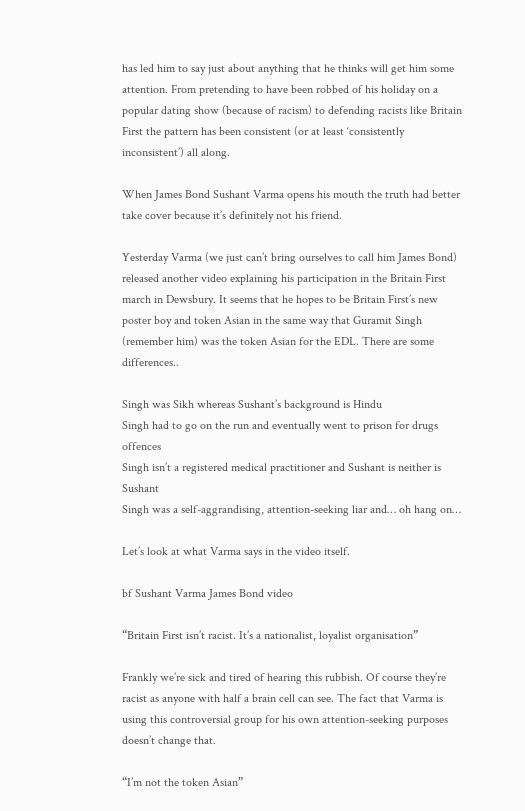has led him to say just about anything that he thinks will get him some attention. From pretending to have been robbed of his holiday on a popular dating show (because of racism) to defending racists like Britain First the pattern has been consistent (or at least ‘consistently inconsistent’) all along.

When James Bond Sushant Varma opens his mouth the truth had better take cover because it’s definitely not his friend.

Yesterday Varma (we just can’t bring ourselves to call him James Bond) released another video explaining his participation in the Britain First march in Dewsbury. It seems that he hopes to be Britain First’s new poster boy and token Asian in the same way that Guramit Singh (remember him) was the token Asian for the EDL. There are some differences..

Singh was Sikh whereas Sushant’s background is Hindu
Singh had to go on the run and eventually went to prison for drugs offences
Singh isn’t a registered medical practitioner and Sushant is neither is Sushant
Singh was a self-aggrandising, attention-seeking liar and… oh hang on…

Let’s look at what Varma says in the video itself.

bf Sushant Varma James Bond video

“Britain First isn’t racist. It’s a nationalist, loyalist organisation”

Frankly we’re sick and tired of hearing this rubbish. Of course they’re racist as anyone with half a brain cell can see. The fact that Varma is using this controversial group for his own attention-seeking purposes doesn’t change that.

“I’m not the token Asian”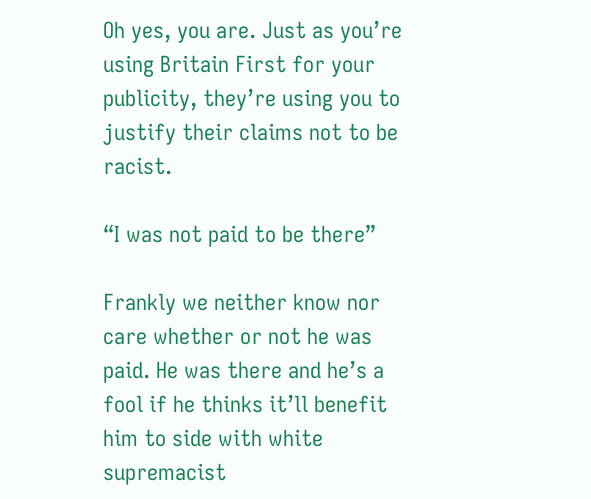Oh yes, you are. Just as you’re using Britain First for your publicity, they’re using you to justify their claims not to be racist.

“I was not paid to be there”

Frankly we neither know nor care whether or not he was paid. He was there and he’s a fool if he thinks it’ll benefit him to side with white supremacist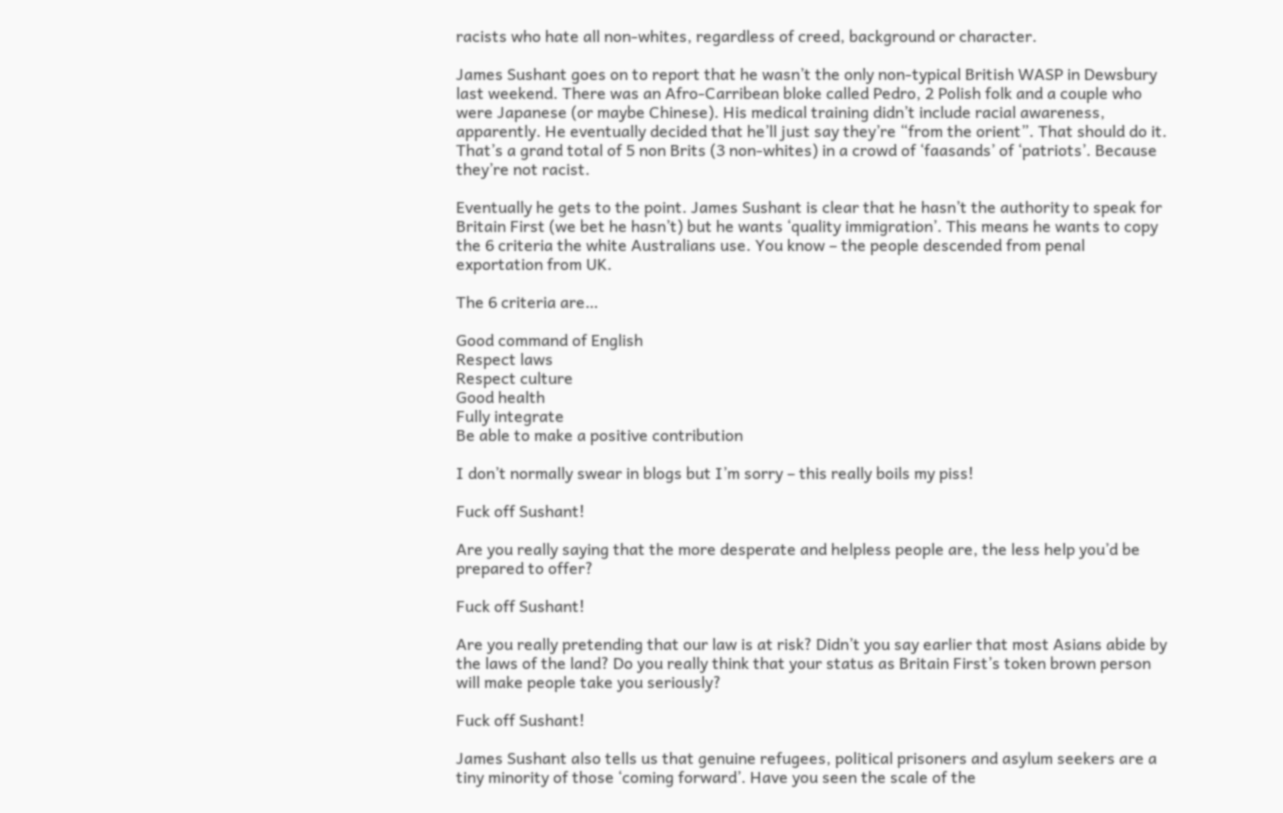racists who hate all non-whites, regardless of creed, background or character.

James Sushant goes on to report that he wasn’t the only non-typical British WASP in Dewsbury last weekend. There was an Afro-Carribean bloke called Pedro, 2 Polish folk and a couple who were Japanese (or maybe Chinese). His medical training didn’t include racial awareness, apparently. He eventually decided that he’ll just say they’re “from the orient”. That should do it. That’s a grand total of 5 non Brits (3 non-whites) in a crowd of ‘faasands’ of ‘patriots’. Because they’re not racist.

Eventually he gets to the point. James Sushant is clear that he hasn’t the authority to speak for Britain First (we bet he hasn’t) but he wants ‘quality immigration’. This means he wants to copy the 6 criteria the white Australians use. You know – the people descended from penal exportation from UK.

The 6 criteria are…

Good command of English
Respect laws
Respect culture
Good health
Fully integrate
Be able to make a positive contribution

I don’t normally swear in blogs but I’m sorry – this really boils my piss!

Fuck off Sushant!

Are you really saying that the more desperate and helpless people are, the less help you’d be prepared to offer?

Fuck off Sushant!

Are you really pretending that our law is at risk? Didn’t you say earlier that most Asians abide by the laws of the land? Do you really think that your status as Britain First’s token brown person will make people take you seriously?

Fuck off Sushant!

James Sushant also tells us that genuine refugees, political prisoners and asylum seekers are a tiny minority of those ‘coming forward’. Have you seen the scale of the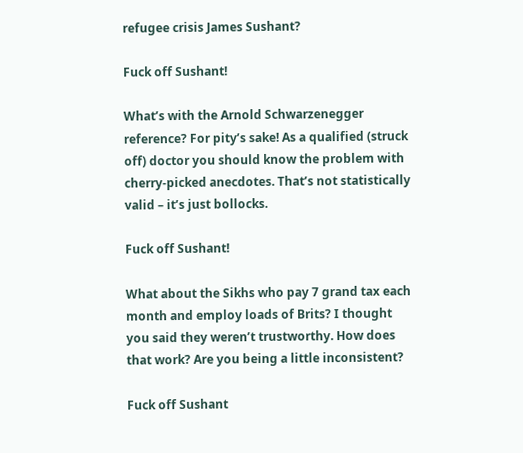refugee crisis James Sushant?

Fuck off Sushant!

What’s with the Arnold Schwarzenegger reference? For pity’s sake! As a qualified (struck off) doctor you should know the problem with cherry-picked anecdotes. That’s not statistically valid – it’s just bollocks.

Fuck off Sushant!

What about the Sikhs who pay 7 grand tax each month and employ loads of Brits? I thought you said they weren’t trustworthy. How does that work? Are you being a little inconsistent?

Fuck off Sushant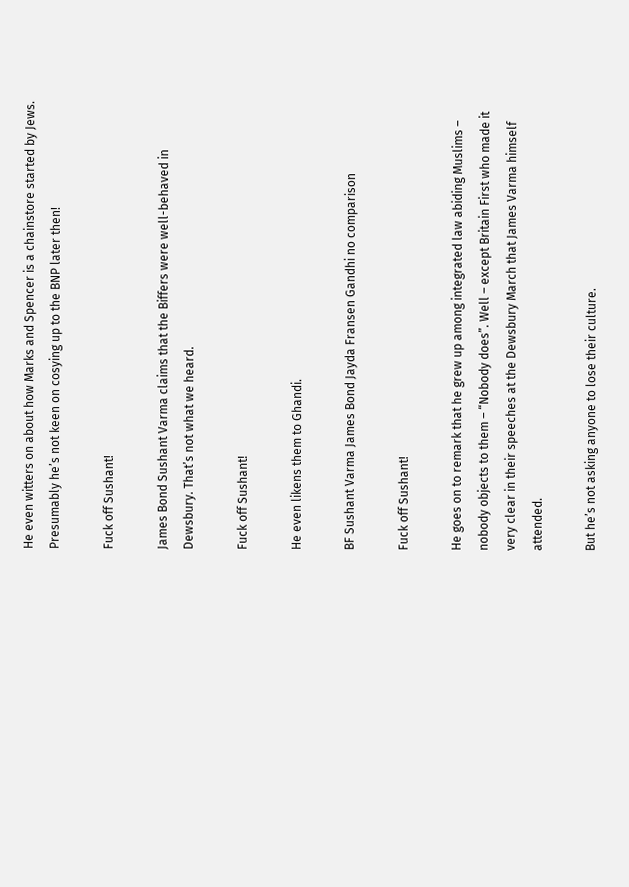He even witters on about how Marks and Spencer is a chainstore started by Jews. Presumably he’s not keen on cosying up to the BNP later then!

Fuck off Sushant!

James Bond Sushant Varma claims that the Biffers were well-behaved in Dewsbury. That’s not what we heard.

Fuck off Sushant!

He even likens them to Ghandi.

BF Sushant Varma James Bond Jayda Fransen Gandhi no comparison

Fuck off Sushant!

He goes on to remark that he grew up among integrated law abiding Muslims – nobody objects to them – “Nobody does”. Well – except Britain First who made it very clear in their speeches at the Dewsbury March that James Varma himself attended.

But he’s not asking anyone to lose their culture.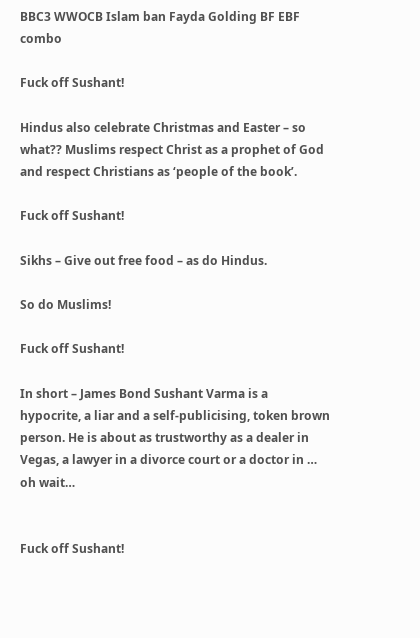BBC3 WWOCB Islam ban Fayda Golding BF EBF combo

Fuck off Sushant!

Hindus also celebrate Christmas and Easter – so what?? Muslims respect Christ as a prophet of God and respect Christians as ‘people of the book’.

Fuck off Sushant!

Sikhs – Give out free food – as do Hindus.

So do Muslims!

Fuck off Sushant!

In short – James Bond Sushant Varma is a hypocrite, a liar and a self-publicising, token brown person. He is about as trustworthy as a dealer in Vegas, a lawyer in a divorce court or a doctor in … oh wait…


Fuck off Sushant!